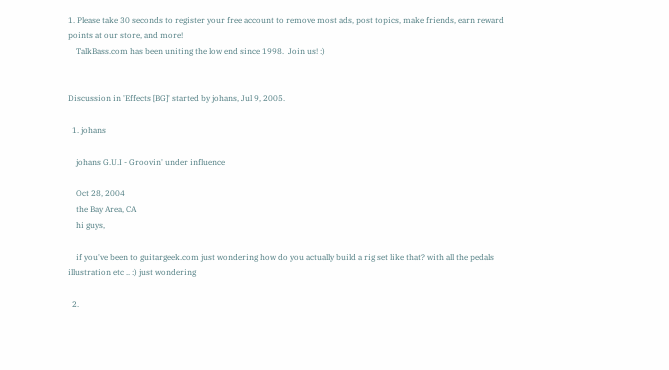1. Please take 30 seconds to register your free account to remove most ads, post topics, make friends, earn reward points at our store, and more!
    TalkBass.com has been uniting the low end since 1998.  Join us! :)


Discussion in 'Effects [BG]' started by johans, Jul 9, 2005.

  1. johans

    johans G.U.I - Groovin' under influence

    Oct 28, 2004
    the Bay Area, CA
    hi guys,

    if you've been to guitargeek.com just wondering how do you actually build a rig set like that? with all the pedals illustration etc .. :) just wondering

  2.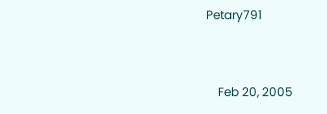Petary791


    Feb 20, 2005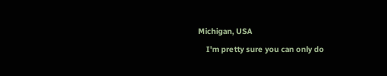Michigan, USA
    I'm pretty sure you can only do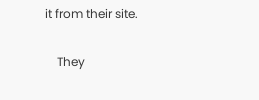it from their site.

    They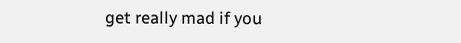get really mad if you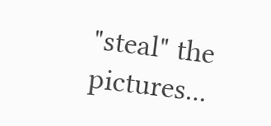"steal" the pictures...